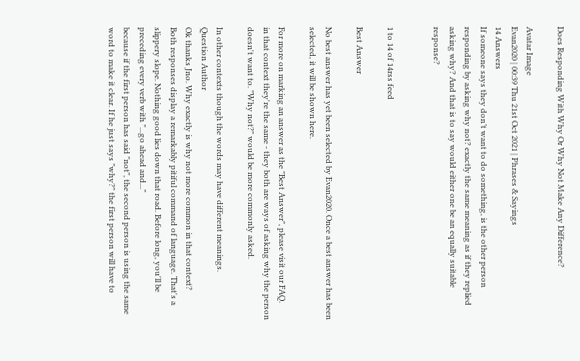Does Responding With Why Or Why Not Make Any Difference?

Avatar Image
Evan2020 | 00:39 Thu 21st Oct 2021 | Phrases & Sayings
14 Answers
If someone says they don’t want to do something, is the other person responding by asking why not? exactly the same meaning as if they replied asking why? And that is to say would either one be an equally suitable response?


1 to 14 of 14rss feed

Best Answer

No best answer has yet been selected by Evan2020. Once a best answer has been selected, it will be shown here.

For more on marking an answer as the "Best Answer", please visit our FAQ.
in that context they're the same - they both are ways of asking why the person doesn't want to. "Why not?" would be more commonly asked.

In other contexts though the words may have different meanings.
Question Author
Ok thanks Jno. Why exactly is why not more common in that context?
Both responses display a remarkably pitiful command of language. That's a slippery slope. Nothing good lies down that road. Before long, you'll be preceding every verb with "...go ahead and..."
because if the first person has said "not", the second person is using the same word to make it clear. If he just says "why?" the first person will have to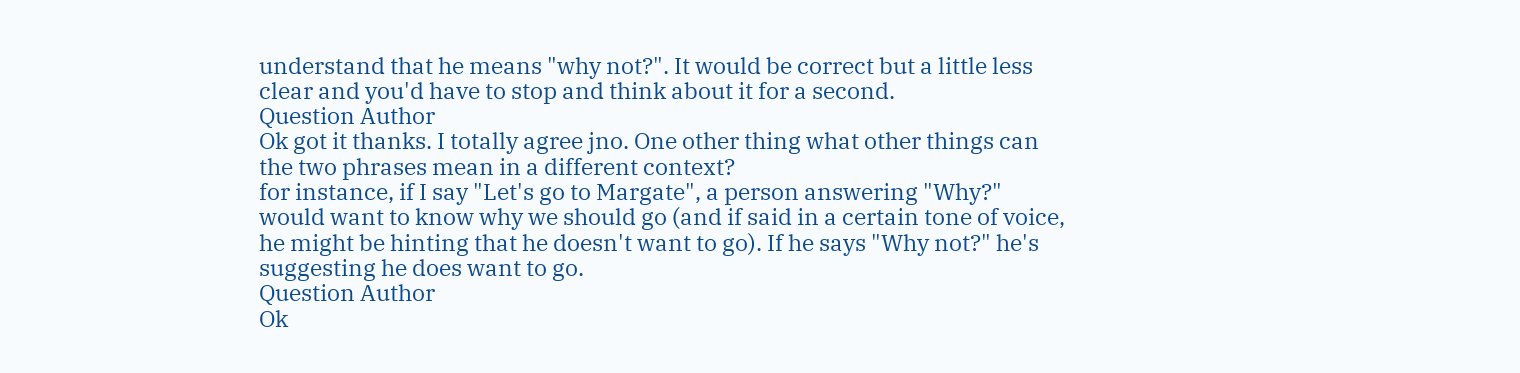understand that he means "why not?". It would be correct but a little less clear and you'd have to stop and think about it for a second.
Question Author
Ok got it thanks. I totally agree jno. One other thing what other things can the two phrases mean in a different context?
for instance, if I say "Let's go to Margate", a person answering "Why?" would want to know why we should go (and if said in a certain tone of voice, he might be hinting that he doesn't want to go). If he says "Why not?" he's suggesting he does want to go.
Question Author
Ok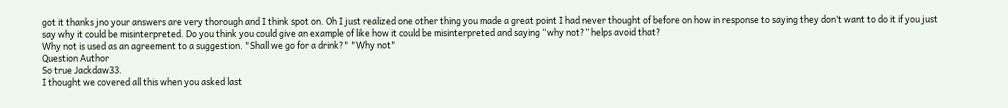got it thanks jno your answers are very thorough and I think spot on. Oh I just realized one other thing you made a great point I had never thought of before on how in response to saying they don’t want to do it if you just say why it could be misinterpreted. Do you think you could give an example of like how it could be misinterpreted and saying “why not?” helps avoid that?
Why not is used as an agreement to a suggestion. "Shall we go for a drink?" "Why not"
Question Author
So true Jackdaw33.
I thought we covered all this when you asked last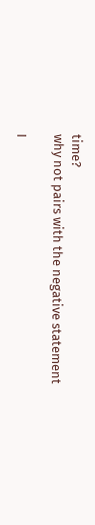time?
why not pairs with the negative statement

I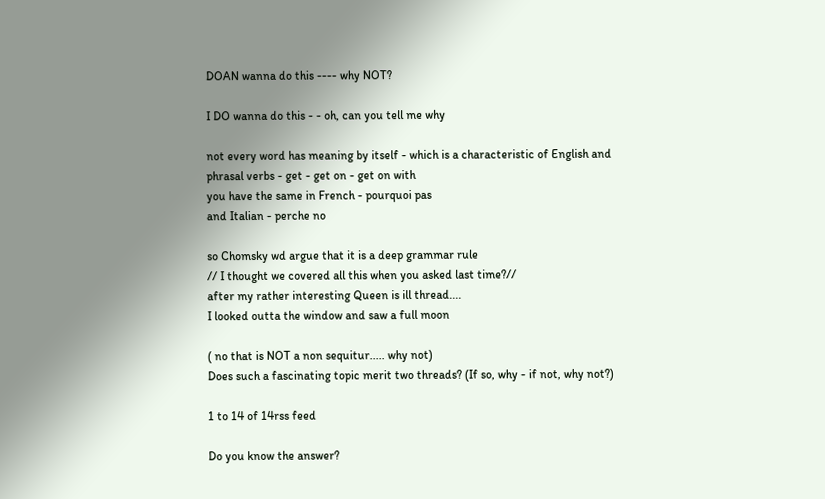DOAN wanna do this ---- why NOT?

I DO wanna do this - - oh, can you tell me why

not every word has meaning by itself - which is a characteristic of English and phrasal verbs - get - get on - get on with
you have the same in French - pourquoi pas
and Italian - perche no

so Chomsky wd argue that it is a deep grammar rule
// I thought we covered all this when you asked last time?//
after my rather interesting Queen is ill thread....
I looked outta the window and saw a full moon

( no that is NOT a non sequitur..... why not)
Does such a fascinating topic merit two threads? (If so, why - if not, why not?)

1 to 14 of 14rss feed

Do you know the answer?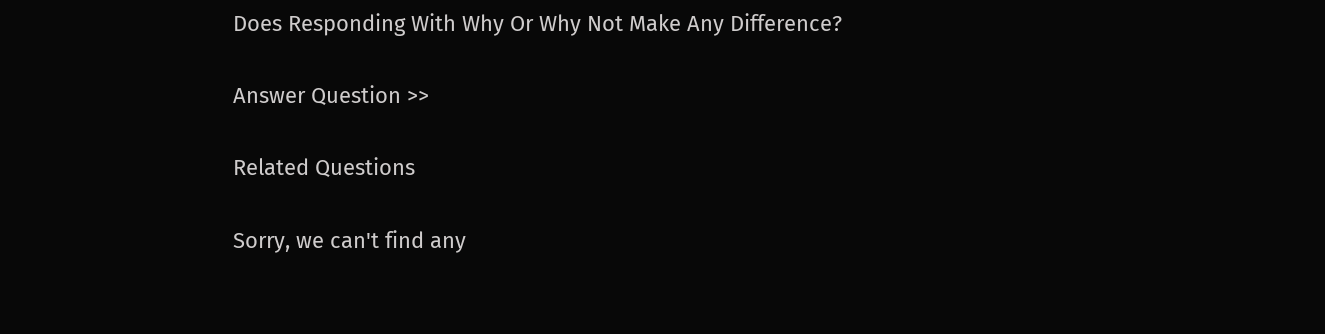Does Responding With Why Or Why Not Make Any Difference?

Answer Question >>

Related Questions

Sorry, we can't find any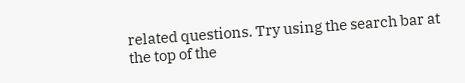related questions. Try using the search bar at the top of the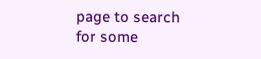page to search for some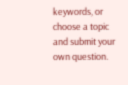keywords, or choose a topic and submit your own question.